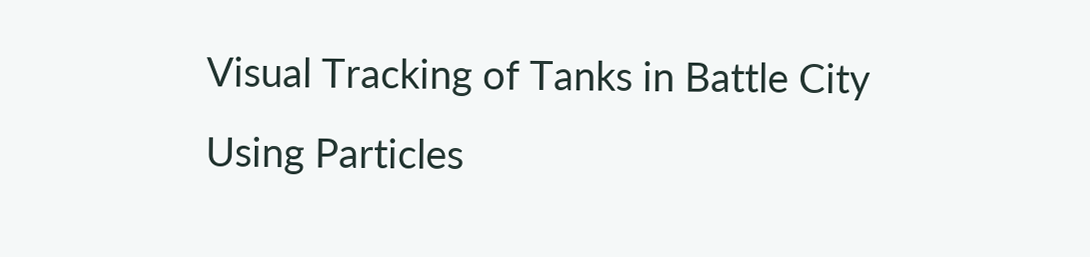Visual Tracking of Tanks in Battle City Using Particles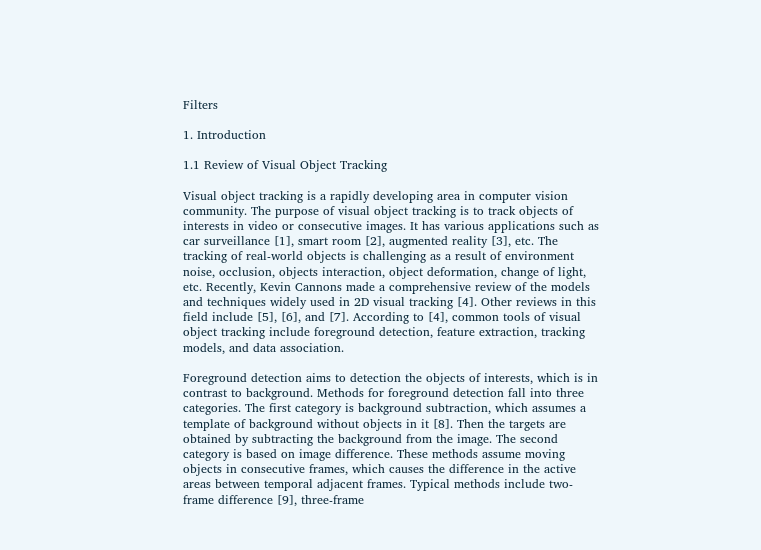Filters

1. Introduction

1.1 Review of Visual Object Tracking

Visual object tracking is a rapidly developing area in computer vision community. The purpose of visual object tracking is to track objects of interests in video or consecutive images. It has various applications such as car surveillance [1], smart room [2], augmented reality [3], etc. The tracking of real-world objects is challenging as a result of environment noise, occlusion, objects interaction, object deformation, change of light, etc. Recently, Kevin Cannons made a comprehensive review of the models and techniques widely used in 2D visual tracking [4]. Other reviews in this field include [5], [6], and [7]. According to [4], common tools of visual object tracking include foreground detection, feature extraction, tracking models, and data association.

Foreground detection aims to detection the objects of interests, which is in contrast to background. Methods for foreground detection fall into three categories. The first category is background subtraction, which assumes a template of background without objects in it [8]. Then the targets are obtained by subtracting the background from the image. The second category is based on image difference. These methods assume moving objects in consecutive frames, which causes the difference in the active areas between temporal adjacent frames. Typical methods include two-frame difference [9], three-frame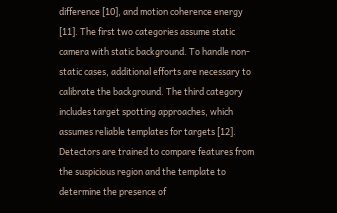difference [10], and motion coherence energy [11]. The first two categories assume static camera with static background. To handle non-static cases, additional efforts are necessary to calibrate the background. The third category includes target spotting approaches, which assumes reliable templates for targets [12]. Detectors are trained to compare features from the suspicious region and the template to determine the presence of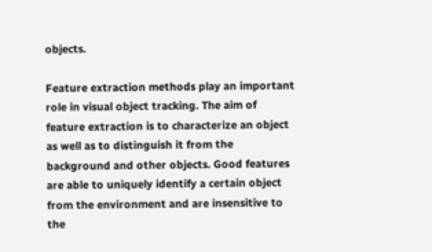objects.

Feature extraction methods play an important role in visual object tracking. The aim of feature extraction is to characterize an object as well as to distinguish it from the background and other objects. Good features are able to uniquely identify a certain object from the environment and are insensitive to the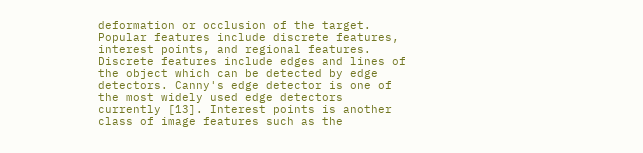deformation or occlusion of the target. Popular features include discrete features, interest points, and regional features. Discrete features include edges and lines of the object which can be detected by edge detectors. Canny's edge detector is one of the most widely used edge detectors currently [13]. Interest points is another class of image features such as the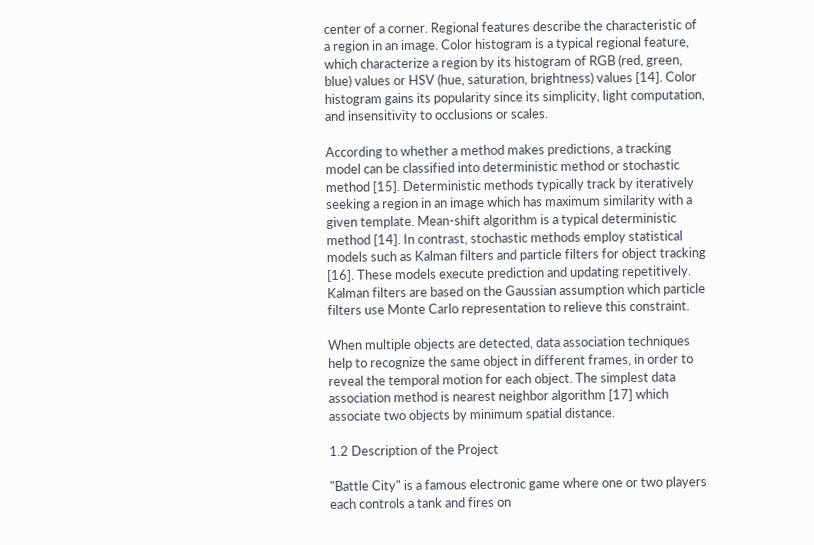center of a corner. Regional features describe the characteristic of a region in an image. Color histogram is a typical regional feature, which characterize a region by its histogram of RGB (red, green, blue) values or HSV (hue, saturation, brightness) values [14]. Color histogram gains its popularity since its simplicity, light computation, and insensitivity to occlusions or scales.

According to whether a method makes predictions, a tracking model can be classified into deterministic method or stochastic method [15]. Deterministic methods typically track by iteratively seeking a region in an image which has maximum similarity with a given template. Mean-shift algorithm is a typical deterministic method [14]. In contrast, stochastic methods employ statistical models such as Kalman filters and particle filters for object tracking [16]. These models execute prediction and updating repetitively. Kalman filters are based on the Gaussian assumption which particle filters use Monte Carlo representation to relieve this constraint.

When multiple objects are detected, data association techniques help to recognize the same object in different frames, in order to reveal the temporal motion for each object. The simplest data association method is nearest neighbor algorithm [17] which associate two objects by minimum spatial distance.

1.2 Description of the Project

"Battle City" is a famous electronic game where one or two players each controls a tank and fires on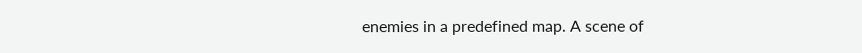enemies in a predefined map. A scene of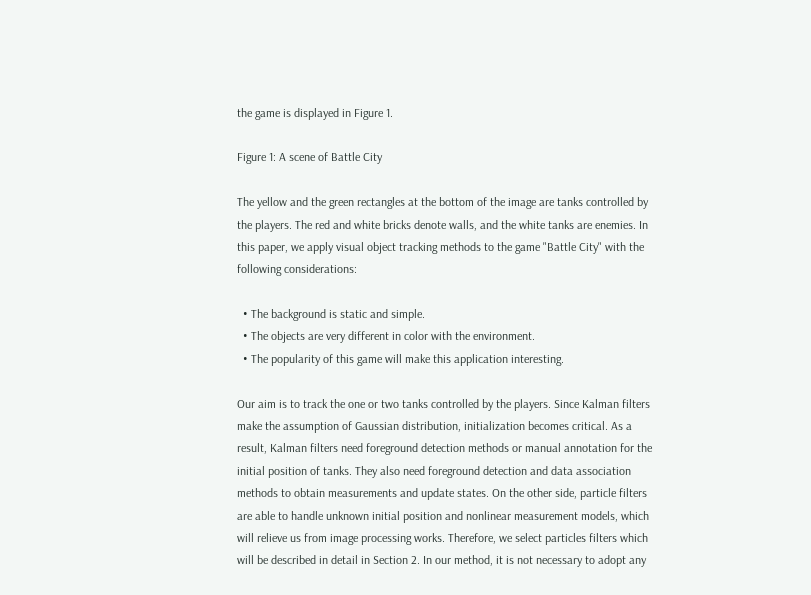the game is displayed in Figure 1.

Figure 1: A scene of Battle City

The yellow and the green rectangles at the bottom of the image are tanks controlled by the players. The red and white bricks denote walls, and the white tanks are enemies. In this paper, we apply visual object tracking methods to the game "Battle City" with the following considerations:

  • The background is static and simple.
  • The objects are very different in color with the environment.
  • The popularity of this game will make this application interesting.

Our aim is to track the one or two tanks controlled by the players. Since Kalman filters make the assumption of Gaussian distribution, initialization becomes critical. As a result, Kalman filters need foreground detection methods or manual annotation for the initial position of tanks. They also need foreground detection and data association methods to obtain measurements and update states. On the other side, particle filters are able to handle unknown initial position and nonlinear measurement models, which will relieve us from image processing works. Therefore, we select particles filters which will be described in detail in Section 2. In our method, it is not necessary to adopt any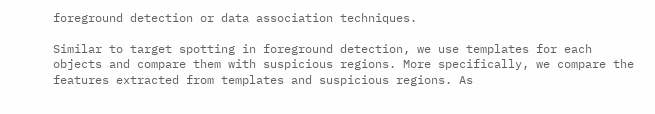foreground detection or data association techniques.

Similar to target spotting in foreground detection, we use templates for each objects and compare them with suspicious regions. More specifically, we compare the features extracted from templates and suspicious regions. As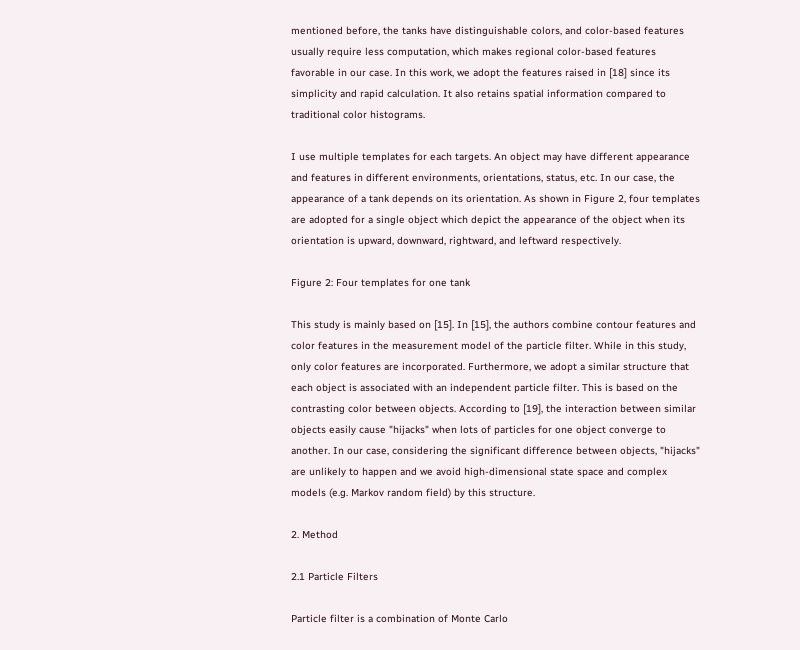mentioned before, the tanks have distinguishable colors, and color-based features usually require less computation, which makes regional color-based features favorable in our case. In this work, we adopt the features raised in [18] since its simplicity and rapid calculation. It also retains spatial information compared to traditional color histograms.

I use multiple templates for each targets. An object may have different appearance and features in different environments, orientations, status, etc. In our case, the appearance of a tank depends on its orientation. As shown in Figure 2, four templates are adopted for a single object which depict the appearance of the object when its orientation is upward, downward, rightward, and leftward respectively.

Figure 2: Four templates for one tank

This study is mainly based on [15]. In [15], the authors combine contour features and color features in the measurement model of the particle filter. While in this study, only color features are incorporated. Furthermore, we adopt a similar structure that each object is associated with an independent particle filter. This is based on the contrasting color between objects. According to [19], the interaction between similar objects easily cause "hijacks" when lots of particles for one object converge to another. In our case, considering the significant difference between objects, "hijacks" are unlikely to happen and we avoid high-dimensional state space and complex models (e.g. Markov random field) by this structure.

2. Method

2.1 Particle Filters

Particle filter is a combination of Monte Carlo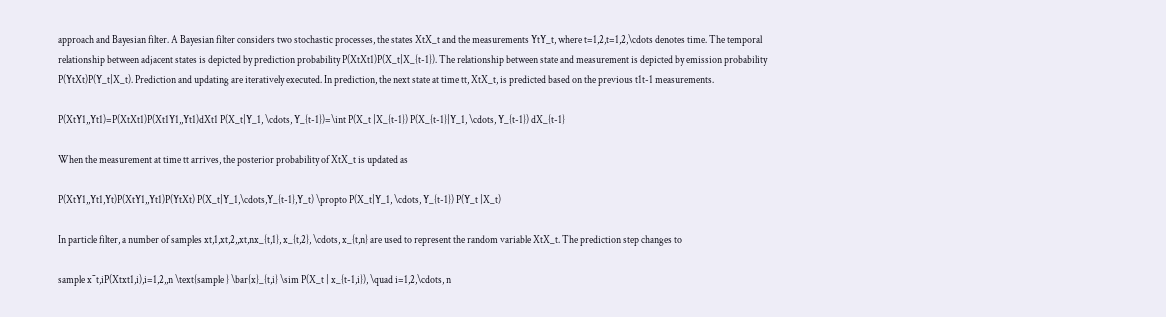approach and Bayesian filter. A Bayesian filter considers two stochastic processes, the states XtX_t and the measurements YtY_t, where t=1,2,t=1,2,\cdots denotes time. The temporal relationship between adjacent states is depicted by prediction probability P(XtXt1)P(X_t|X_{t-1}). The relationship between state and measurement is depicted by emission probability P(YtXt)P(Y_t|X_t). Prediction and updating are iteratively executed. In prediction, the next state at time tt, XtX_t, is predicted based on the previous t1t-1 measurements.

P(XtY1,,Yt1)=P(XtXt1)P(Xt1Y1,,Yt1)dXt1 P(X_t|Y_1, \cdots, Y_{t-1})=\int P(X_t |X_{t-1}) P(X_{t-1}|Y_1, \cdots, Y_{t-1}) dX_{t-1}

When the measurement at time tt arrives, the posterior probability of XtX_t is updated as

P(XtY1,,Yt1,Yt)P(XtY1,,Yt1)P(YtXt) P(X_t|Y_1,\cdots,Y_{t-1},Y_t) \propto P(X_t|Y_1, \cdots, Y_{t-1}) P(Y_t |X_t)

In particle filter, a number of samples xt,1,xt,2,,xt,nx_{t,1}, x_{t,2}, \cdots, x_{t,n} are used to represent the random variable XtX_t. The prediction step changes to

sample xˉt,iP(Xtxt1,i),i=1,2,,n \text{sample } \bar{x}_{t,i} \sim P(X_t | x_{t-1,i}), \quad i=1,2,\cdots, n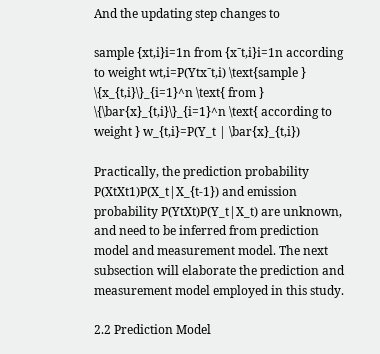And the updating step changes to

sample {xt,i}i=1n from {xˉt,i}i=1n according to weight wt,i=P(Ytxˉt,i) \text{sample } \{x_{t,i}\}_{i=1}^n \text{ from } \{\bar{x}_{t,i}\}_{i=1}^n \text{ according to weight } w_{t,i}=P(Y_t | \bar{x}_{t,i})

Practically, the prediction probability P(XtXt1)P(X_t|X_{t-1}) and emission probability P(YtXt)P(Y_t|X_t) are unknown, and need to be inferred from prediction model and measurement model. The next subsection will elaborate the prediction and measurement model employed in this study.

2.2 Prediction Model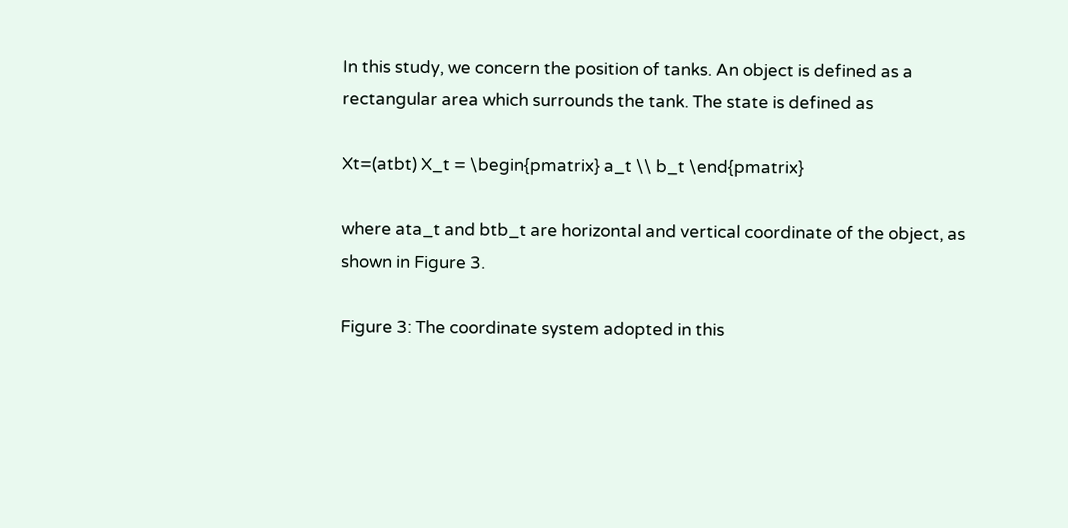In this study, we concern the position of tanks. An object is defined as a rectangular area which surrounds the tank. The state is defined as

Xt=(atbt) X_t = \begin{pmatrix} a_t \\ b_t \end{pmatrix}

where ata_t and btb_t are horizontal and vertical coordinate of the object, as shown in Figure 3.

Figure 3: The coordinate system adopted in this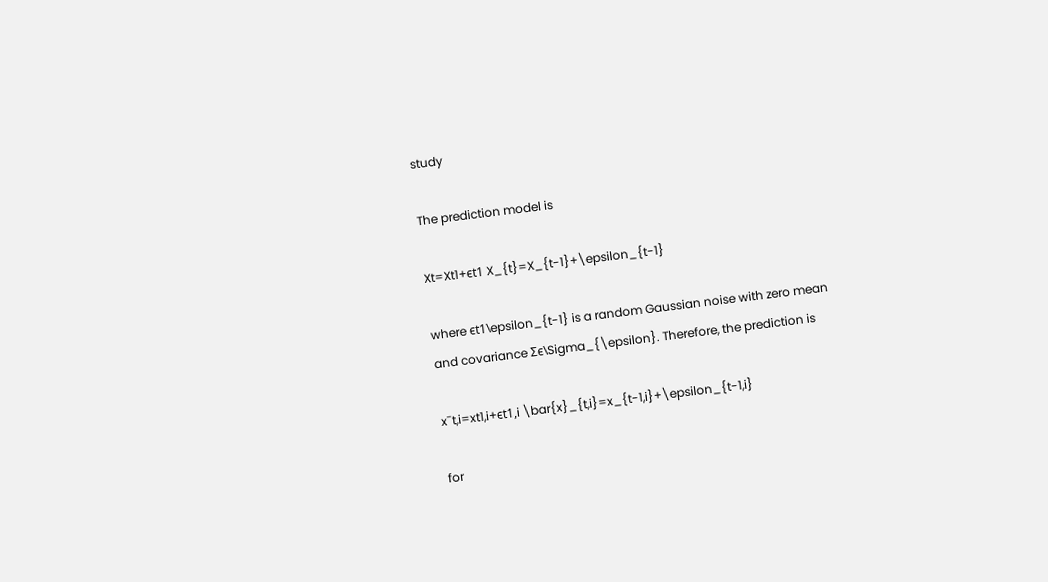study

The prediction model is

Xt=Xt1+ϵt1 X_{t}=X_{t-1}+\epsilon_{t-1}

where ϵt1\epsilon_{t-1} is a random Gaussian noise with zero mean and covariance Σϵ\Sigma_{\epsilon}. Therefore, the prediction is

xˉt,i=xt1,i+ϵt1,i \bar{x}_{t,i}=x_{t-1,i}+\epsilon_{t-1,i}

for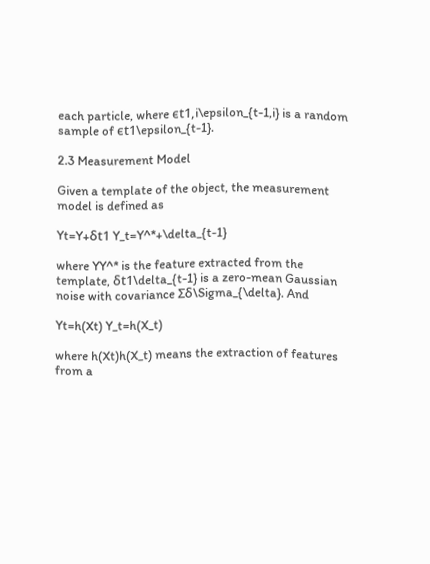each particle, where ϵt1,i\epsilon_{t-1,i} is a random sample of ϵt1\epsilon_{t-1}.

2.3 Measurement Model

Given a template of the object, the measurement model is defined as

Yt=Y+δt1 Y_t=Y^*+\delta_{t-1}

where YY^* is the feature extracted from the template, δt1\delta_{t-1} is a zero-mean Gaussian noise with covariance Σδ\Sigma_{\delta}. And

Yt=h(Xt) Y_t=h(X_t)

where h(Xt)h(X_t) means the extraction of features from a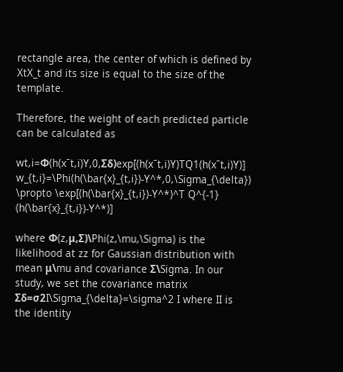rectangle area, the center of which is defined by XtX_t and its size is equal to the size of the template.

Therefore, the weight of each predicted particle can be calculated as

wt,i=Φ(h(xˉt,i)Y,0,Σδ)exp[(h(xˉt,i)Y)TQ1(h(xˉt,i)Y)] w_{t,i}=\Phi(h(\bar{x}_{t,i})-Y^*,0,\Sigma_{\delta}) \propto \exp[(h(\bar{x}_{t,i})-Y^*)^T Q^{-1} (h(\bar{x}_{t,i})-Y^*)]

where Φ(z,μ,Σ)\Phi(z,\mu,\Sigma) is the likelihood at zz for Gaussian distribution with mean μ\mu and covariance Σ\Sigma. In our study, we set the covariance matrix Σδ=σ2I\Sigma_{\delta}=\sigma^2 I where II is the identity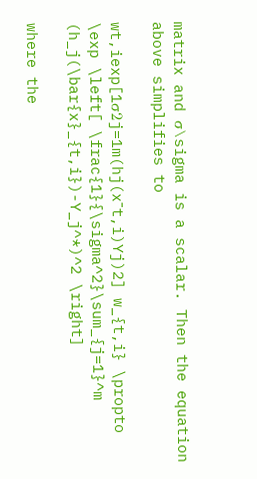matrix and σ\sigma is a scalar. Then the equation above simplifies to

wt,iexp[1σ2j=1m(hj(xˉt,i)Yj)2] w_{t,i} \propto \exp \left[ \frac{1}{\sigma^2}\sum_{j=1}^m (h_j(\bar{x}_{t,i})-Y_j^*)^2 \right]

where the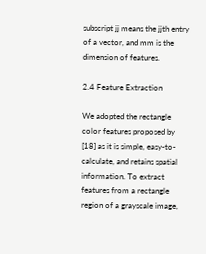subscript jj means the jjth entry of a vector, and mm is the dimension of features.

2.4 Feature Extraction

We adopted the rectangle color features proposed by [18] as it is simple, easy-to-calculate, and retains spatial information. To extract features from a rectangle region of a grayscale image,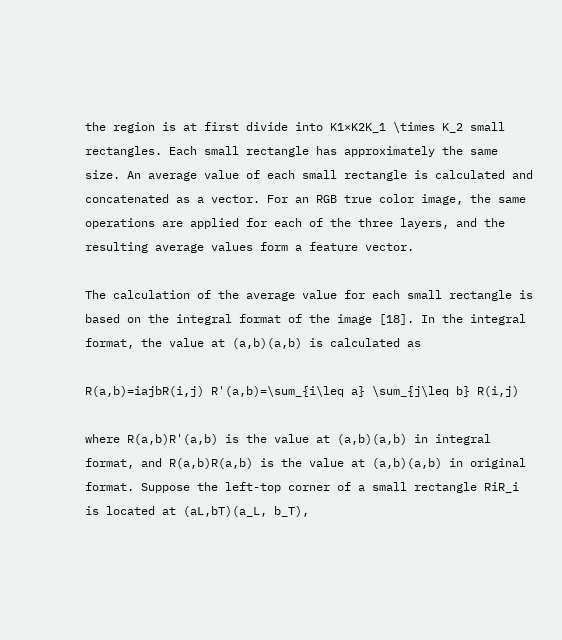the region is at first divide into K1×K2K_1 \times K_2 small rectangles. Each small rectangle has approximately the same size. An average value of each small rectangle is calculated and concatenated as a vector. For an RGB true color image, the same operations are applied for each of the three layers, and the resulting average values form a feature vector.

The calculation of the average value for each small rectangle is based on the integral format of the image [18]. In the integral format, the value at (a,b)(a,b) is calculated as

R(a,b)=iajbR(i,j) R'(a,b)=\sum_{i\leq a} \sum_{j\leq b} R(i,j)

where R(a,b)R'(a,b) is the value at (a,b)(a,b) in integral format, and R(a,b)R(a,b) is the value at (a,b)(a,b) in original format. Suppose the left-top corner of a small rectangle RiR_i is located at (aL,bT)(a_L, b_T),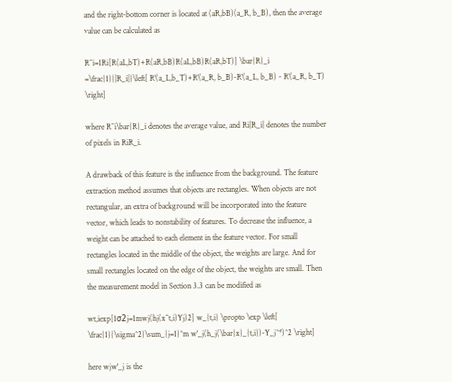and the right-bottom corner is located at (aR,bB)(a_R, b_B), then the average value can be calculated as

Rˉi=1Ri[R(aL,bT)+R(aR,bB)R(aL,bB)R(aR,bT)] \bar{R}_i =\frac{1}{|R_i|}\left[ R'(a_L,b_T)+R'(a_R, b_B)-R'(a_L, b_B) - R'(a_R, b_T) \right]

where Rˉi\bar{R}_i denotes the average value, and Ri|R_i| denotes the number of pixels in RiR_i.

A drawback of this feature is the influence from the background. The feature extraction method assumes that objects are rectangles. When objects are not rectangular, an extra of background will be incorporated into the feature vector, which leads to nonstability of features. To decrease the influence, a weight can be attached to each element in the feature vector. For small rectangles located in the middle of the object, the weights are large. And for small rectangles located on the edge of the object, the weights are small. Then the measurement model in Section 3.3 can be modified as

wt,iexp[1σ2j=1mwj(hj(xˉt,i)Yj)2] w_{t,i} \propto \exp \left[ \frac{1}{\sigma^2}\sum_{j=1}^m w'_j(h_j(\bar{x}_{t,i})-Y_j^*)^2 \right]

here wjw'_j is the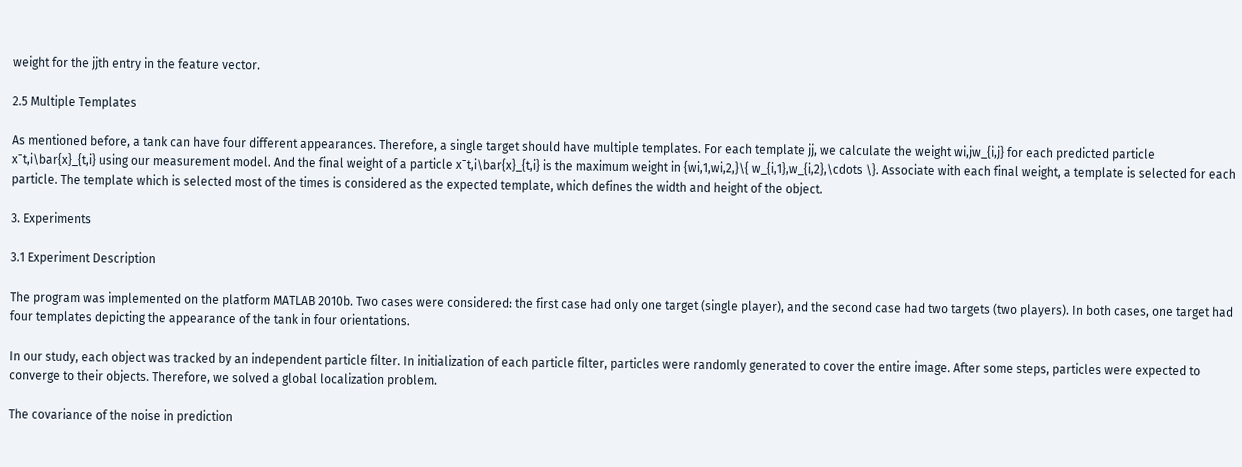weight for the jjth entry in the feature vector.

2.5 Multiple Templates

As mentioned before, a tank can have four different appearances. Therefore, a single target should have multiple templates. For each template jj, we calculate the weight wi,jw_{i,j} for each predicted particle xˉt,i\bar{x}_{t,i} using our measurement model. And the final weight of a particle xˉt,i\bar{x}_{t,i} is the maximum weight in {wi,1,wi,2,}\{ w_{i,1},w_{i,2},\cdots \}. Associate with each final weight, a template is selected for each particle. The template which is selected most of the times is considered as the expected template, which defines the width and height of the object.

3. Experiments

3.1 Experiment Description

The program was implemented on the platform MATLAB 2010b. Two cases were considered: the first case had only one target (single player), and the second case had two targets (two players). In both cases, one target had four templates depicting the appearance of the tank in four orientations.

In our study, each object was tracked by an independent particle filter. In initialization of each particle filter, particles were randomly generated to cover the entire image. After some steps, particles were expected to converge to their objects. Therefore, we solved a global localization problem.

The covariance of the noise in prediction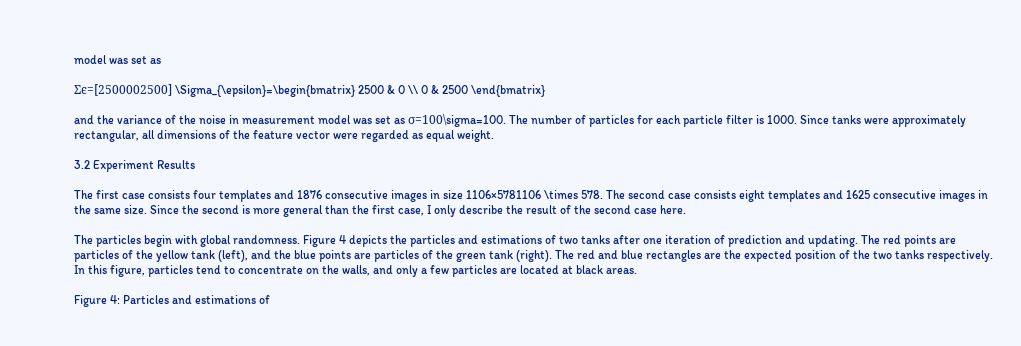model was set as

Σϵ=[2500002500] \Sigma_{\epsilon}=\begin{bmatrix} 2500 & 0 \\ 0 & 2500 \end{bmatrix}

and the variance of the noise in measurement model was set as σ=100\sigma=100. The number of particles for each particle filter is 1000. Since tanks were approximately rectangular, all dimensions of the feature vector were regarded as equal weight.

3.2 Experiment Results

The first case consists four templates and 1876 consecutive images in size 1106×5781106 \times 578. The second case consists eight templates and 1625 consecutive images in the same size. Since the second is more general than the first case, I only describe the result of the second case here.

The particles begin with global randomness. Figure 4 depicts the particles and estimations of two tanks after one iteration of prediction and updating. The red points are particles of the yellow tank (left), and the blue points are particles of the green tank (right). The red and blue rectangles are the expected position of the two tanks respectively. In this figure, particles tend to concentrate on the walls, and only a few particles are located at black areas.

Figure 4: Particles and estimations of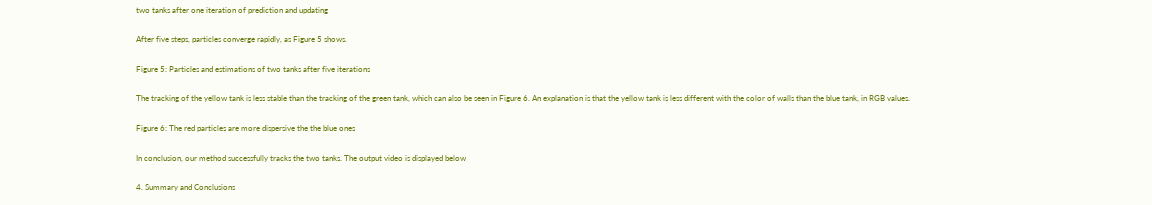two tanks after one iteration of prediction and updating

After five steps, particles converge rapidly, as Figure 5 shows.

Figure 5: Particles and estimations of two tanks after five iterations

The tracking of the yellow tank is less stable than the tracking of the green tank, which can also be seen in Figure 6. An explanation is that the yellow tank is less different with the color of walls than the blue tank, in RGB values.

Figure 6: The red particles are more dispersive the the blue ones

In conclusion, our method successfully tracks the two tanks. The output video is displayed below

4. Summary and Conclusions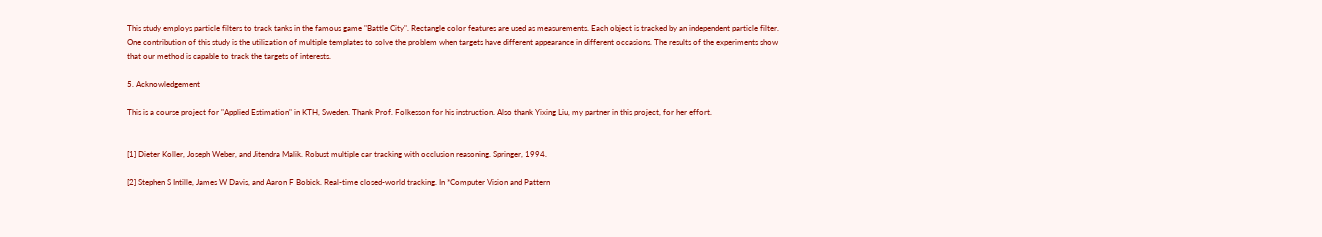This study employs particle filters to track tanks in the famous game "Battle City". Rectangle color features are used as measurements. Each object is tracked by an independent particle filter. One contribution of this study is the utilization of multiple templates to solve the problem when targets have different appearance in different occasions. The results of the experiments show that our method is capable to track the targets of interests.

5. Acknowledgement

This is a course project for "Applied Estimation" in KTH, Sweden. Thank Prof. Folkesson for his instruction. Also thank Yixing Liu, my partner in this project, for her effort.


[1] Dieter Koller, Joseph Weber, and Jitendra Malik. Robust multiple car tracking with occlusion reasoning. Springer, 1994.

[2] Stephen S Intille, James W Davis, and Aaron F Bobick. Real-time closed-world tracking. In *Computer Vision and Pattern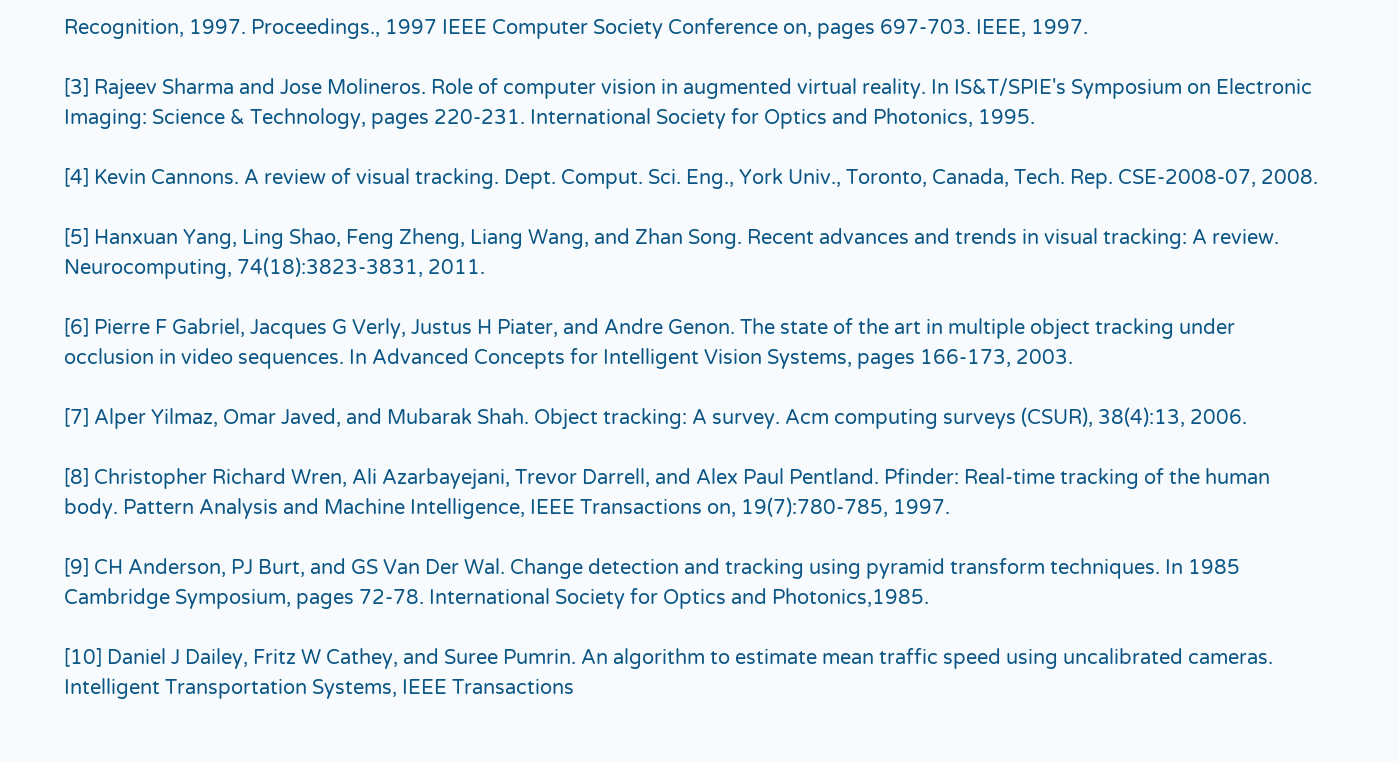Recognition, 1997. Proceedings., 1997 IEEE Computer Society Conference on, pages 697-703. IEEE, 1997.

[3] Rajeev Sharma and Jose Molineros. Role of computer vision in augmented virtual reality. In IS&T/SPIE's Symposium on Electronic Imaging: Science & Technology, pages 220-231. International Society for Optics and Photonics, 1995.

[4] Kevin Cannons. A review of visual tracking. Dept. Comput. Sci. Eng., York Univ., Toronto, Canada, Tech. Rep. CSE-2008-07, 2008.

[5] Hanxuan Yang, Ling Shao, Feng Zheng, Liang Wang, and Zhan Song. Recent advances and trends in visual tracking: A review. Neurocomputing, 74(18):3823-3831, 2011.

[6] Pierre F Gabriel, Jacques G Verly, Justus H Piater, and Andre Genon. The state of the art in multiple object tracking under occlusion in video sequences. In Advanced Concepts for Intelligent Vision Systems, pages 166-173, 2003.

[7] Alper Yilmaz, Omar Javed, and Mubarak Shah. Object tracking: A survey. Acm computing surveys (CSUR), 38(4):13, 2006.

[8] Christopher Richard Wren, Ali Azarbayejani, Trevor Darrell, and Alex Paul Pentland. Pfinder: Real-time tracking of the human body. Pattern Analysis and Machine Intelligence, IEEE Transactions on, 19(7):780-785, 1997.

[9] CH Anderson, PJ Burt, and GS Van Der Wal. Change detection and tracking using pyramid transform techniques. In 1985 Cambridge Symposium, pages 72-78. International Society for Optics and Photonics,1985.

[10] Daniel J Dailey, Fritz W Cathey, and Suree Pumrin. An algorithm to estimate mean traffic speed using uncalibrated cameras. Intelligent Transportation Systems, IEEE Transactions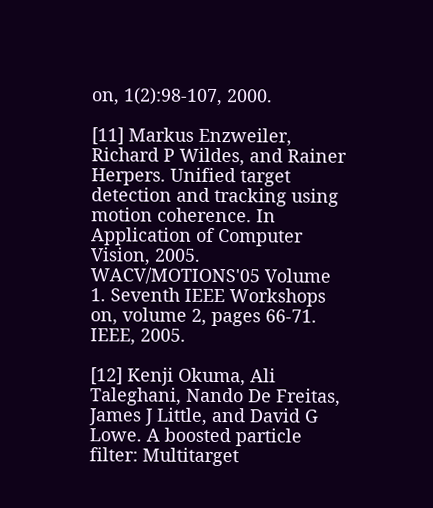on, 1(2):98-107, 2000.

[11] Markus Enzweiler, Richard P Wildes, and Rainer Herpers. Unified target detection and tracking using motion coherence. In Application of Computer Vision, 2005. WACV/MOTIONS'05 Volume 1. Seventh IEEE Workshops on, volume 2, pages 66-71. IEEE, 2005.

[12] Kenji Okuma, Ali Taleghani, Nando De Freitas, James J Little, and David G Lowe. A boosted particle filter: Multitarget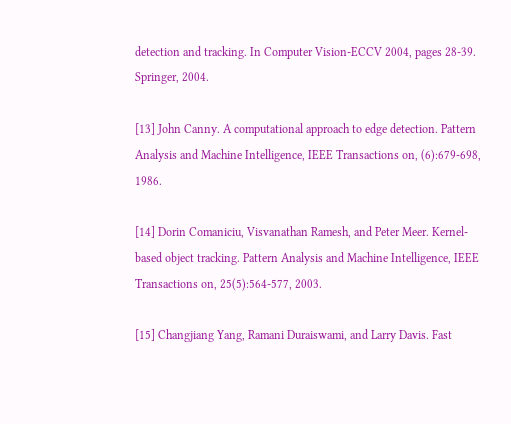detection and tracking. In Computer Vision-ECCV 2004, pages 28-39. Springer, 2004.

[13] John Canny. A computational approach to edge detection. Pattern Analysis and Machine Intelligence, IEEE Transactions on, (6):679-698, 1986.

[14] Dorin Comaniciu, Visvanathan Ramesh, and Peter Meer. Kernel-based object tracking. Pattern Analysis and Machine Intelligence, IEEE Transactions on, 25(5):564-577, 2003.

[15] Changjiang Yang, Ramani Duraiswami, and Larry Davis. Fast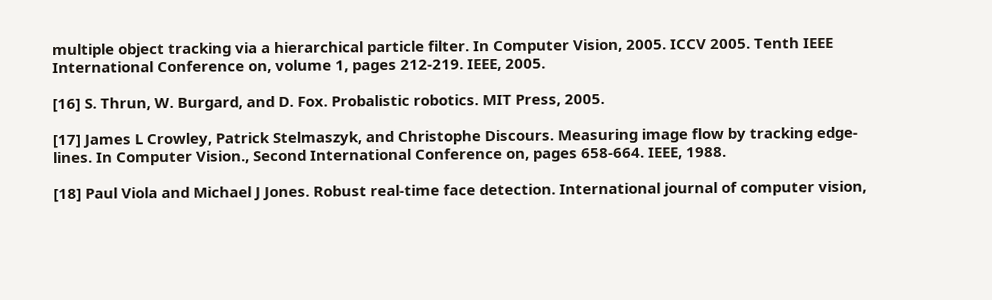multiple object tracking via a hierarchical particle filter. In Computer Vision, 2005. ICCV 2005. Tenth IEEE International Conference on, volume 1, pages 212-219. IEEE, 2005.

[16] S. Thrun, W. Burgard, and D. Fox. Probalistic robotics. MIT Press, 2005.

[17] James L Crowley, Patrick Stelmaszyk, and Christophe Discours. Measuring image flow by tracking edge-lines. In Computer Vision., Second International Conference on, pages 658-664. IEEE, 1988.

[18] Paul Viola and Michael J Jones. Robust real-time face detection. International journal of computer vision,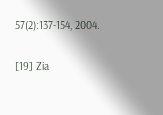57(2):137-154, 2004.

[19] Zia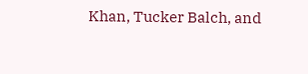Khan, Tucker Balch, and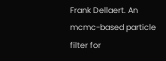Frank Dellaert. An mcmc-based particle filter for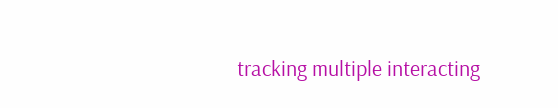tracking multiple interacting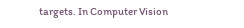targets. In Computer Vision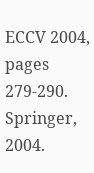ECCV 2004, pages 279-290. Springer, 2004.